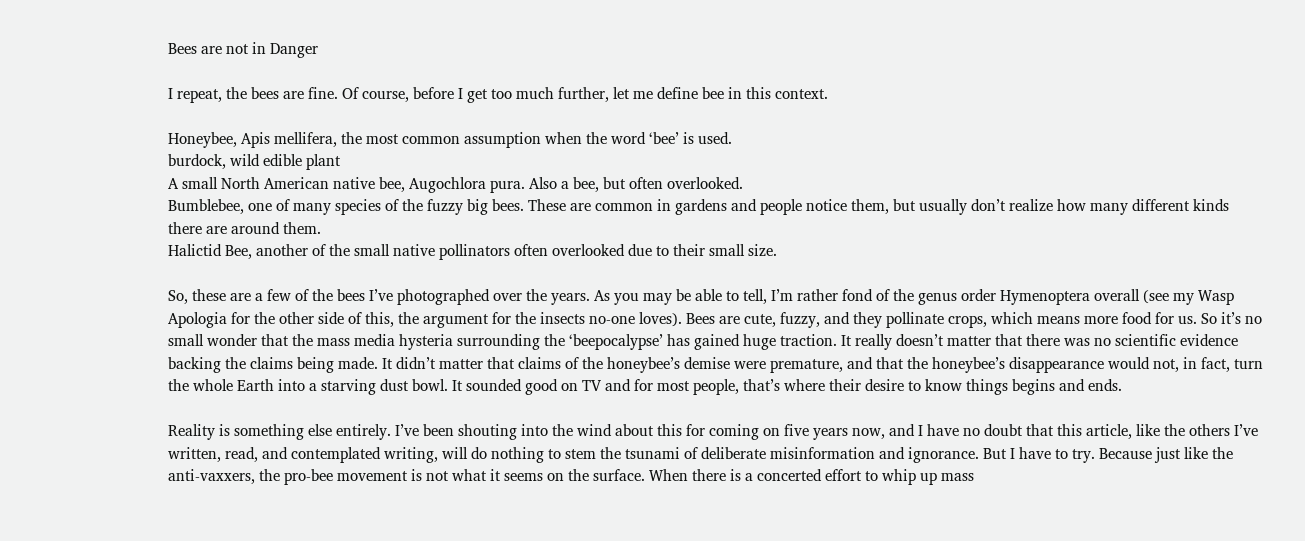Bees are not in Danger

I repeat, the bees are fine. Of course, before I get too much further, let me define bee in this context.

Honeybee, Apis mellifera, the most common assumption when the word ‘bee’ is used.
burdock, wild edible plant
A small North American native bee, Augochlora pura. Also a bee, but often overlooked.
Bumblebee, one of many species of the fuzzy big bees. These are common in gardens and people notice them, but usually don’t realize how many different kinds there are around them.
Halictid Bee, another of the small native pollinators often overlooked due to their small size.

So, these are a few of the bees I’ve photographed over the years. As you may be able to tell, I’m rather fond of the genus order Hymenoptera overall (see my Wasp Apologia for the other side of this, the argument for the insects no-one loves). Bees are cute, fuzzy, and they pollinate crops, which means more food for us. So it’s no small wonder that the mass media hysteria surrounding the ‘beepocalypse’ has gained huge traction. It really doesn’t matter that there was no scientific evidence backing the claims being made. It didn’t matter that claims of the honeybee’s demise were premature, and that the honeybee’s disappearance would not, in fact, turn the whole Earth into a starving dust bowl. It sounded good on TV and for most people, that’s where their desire to know things begins and ends.

Reality is something else entirely. I’ve been shouting into the wind about this for coming on five years now, and I have no doubt that this article, like the others I’ve written, read, and contemplated writing, will do nothing to stem the tsunami of deliberate misinformation and ignorance. But I have to try. Because just like the anti-vaxxers, the pro-bee movement is not what it seems on the surface. When there is a concerted effort to whip up mass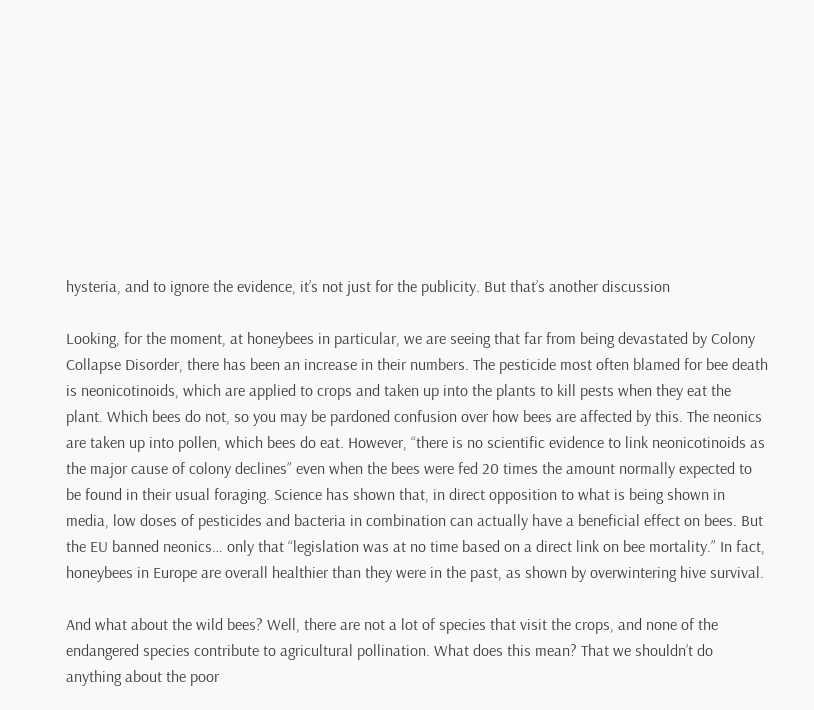hysteria, and to ignore the evidence, it’s not just for the publicity. But that’s another discussion

Looking, for the moment, at honeybees in particular, we are seeing that far from being devastated by Colony Collapse Disorder, there has been an increase in their numbers. The pesticide most often blamed for bee death is neonicotinoids, which are applied to crops and taken up into the plants to kill pests when they eat the plant. Which bees do not, so you may be pardoned confusion over how bees are affected by this. The neonics are taken up into pollen, which bees do eat. However, “there is no scientific evidence to link neonicotinoids as the major cause of colony declines” even when the bees were fed 20 times the amount normally expected to be found in their usual foraging. Science has shown that, in direct opposition to what is being shown in media, low doses of pesticides and bacteria in combination can actually have a beneficial effect on bees. But the EU banned neonics… only that “legislation was at no time based on a direct link on bee mortality.” In fact, honeybees in Europe are overall healthier than they were in the past, as shown by overwintering hive survival.

And what about the wild bees? Well, there are not a lot of species that visit the crops, and none of the endangered species contribute to agricultural pollination. What does this mean? That we shouldn’t do anything about the poor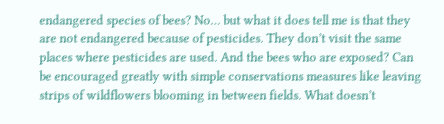endangered species of bees? No… but what it does tell me is that they are not endangered because of pesticides. They don’t visit the same places where pesticides are used. And the bees who are exposed? Can be encouraged greatly with simple conservations measures like leaving strips of wildflowers blooming in between fields. What doesn’t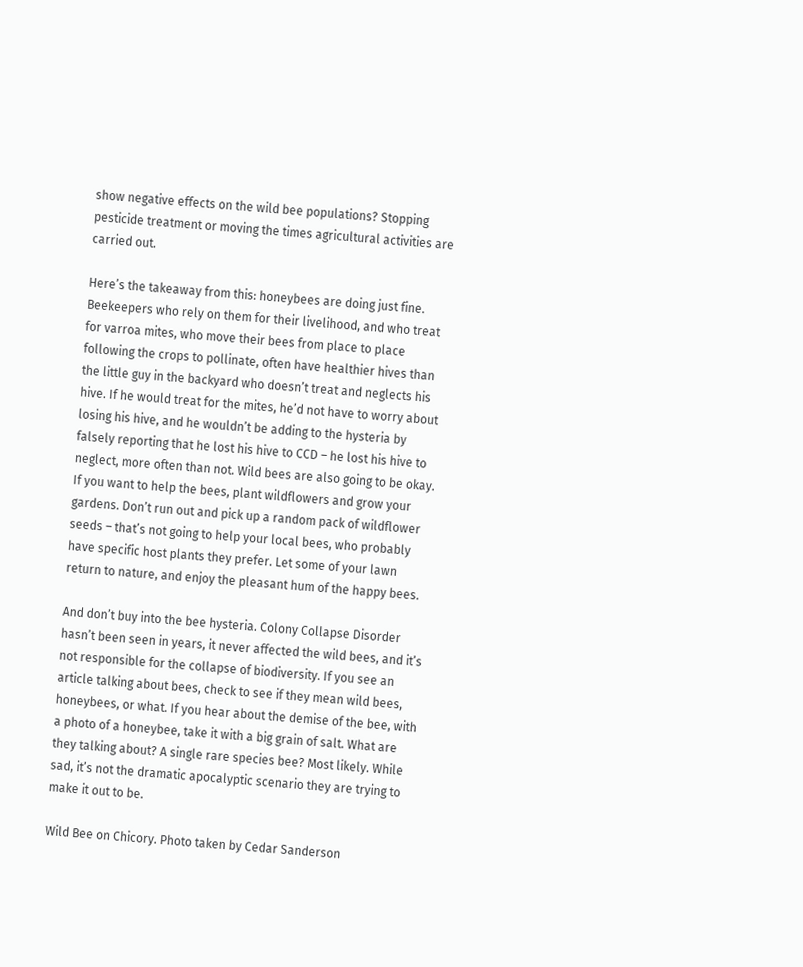show negative effects on the wild bee populations? Stopping pesticide treatment or moving the times agricultural activities are carried out.

Here’s the takeaway from this: honeybees are doing just fine. Beekeepers who rely on them for their livelihood, and who treat for varroa mites, who move their bees from place to place following the crops to pollinate, often have healthier hives than the little guy in the backyard who doesn’t treat and neglects his hive. If he would treat for the mites, he’d not have to worry about losing his hive, and he wouldn’t be adding to the hysteria by falsely reporting that he lost his hive to CCD – he lost his hive to neglect, more often than not. Wild bees are also going to be okay. If you want to help the bees, plant wildflowers and grow your gardens. Don’t run out and pick up a random pack of wildflower seeds – that’s not going to help your local bees, who probably have specific host plants they prefer. Let some of your lawn return to nature, and enjoy the pleasant hum of the happy bees.

And don’t buy into the bee hysteria. Colony Collapse Disorder hasn’t been seen in years, it never affected the wild bees, and it’s not responsible for the collapse of biodiversity. If you see an article talking about bees, check to see if they mean wild bees, honeybees, or what. If you hear about the demise of the bee, with a photo of a honeybee, take it with a big grain of salt. What are they talking about? A single rare species bee? Most likely. While sad, it’s not the dramatic apocalyptic scenario they are trying to make it out to be.

Wild Bee on Chicory. Photo taken by Cedar Sanderson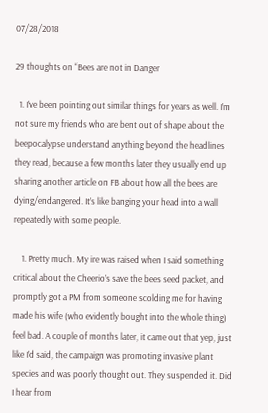07/28/2018

29 thoughts on “Bees are not in Danger

  1. I’ve been pointing out similar things for years as well. I’m not sure my friends who are bent out of shape about the beepocalypse understand anything beyond the headlines they read, because a few months later they usually end up sharing another article on FB about how all the bees are dying/endangered. It’s like banging your head into a wall repeatedly with some people.

    1. Pretty much. My ire was raised when I said something critical about the Cheerio’s save the bees seed packet, and promptly got a PM from someone scolding me for having made his wife (who evidently bought into the whole thing) feel bad. A couple of months later, it came out that yep, just like I’d said, the campaign was promoting invasive plant species and was poorly thought out. They suspended it. Did I hear from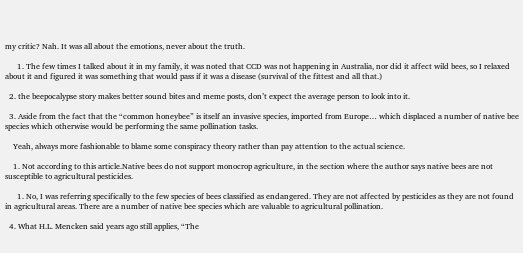my critic? Nah. It was all about the emotions, never about the truth.

      1. The few times I talked about it in my family, it was noted that CCD was not happening in Australia, nor did it affect wild bees, so I relaxed about it and figured it was something that would pass if it was a disease (survival of the fittest and all that.)

  2. the beepocalypse story makes better sound bites and meme posts, don’t expect the average person to look into it.

  3. Aside from the fact that the “common honeybee” is itself an invasive species, imported from Europe… which displaced a number of native bee species which otherwise would be performing the same pollination tasks.

    Yeah, always more fashionable to blame some conspiracy theory rather than pay attention to the actual science.

    1. Not according to this article.Native bees do not support monocrop agriculture, in the section where the author says native bees are not susceptible to agricultural pesticides.

      1. No, I was referring specifically to the few species of bees classified as endangered. They are not affected by pesticides as they are not found in agricultural areas. There are a number of native bee species which are valuable to agricultural pollination.

  4. What H.L. Mencken said years ago still applies, “The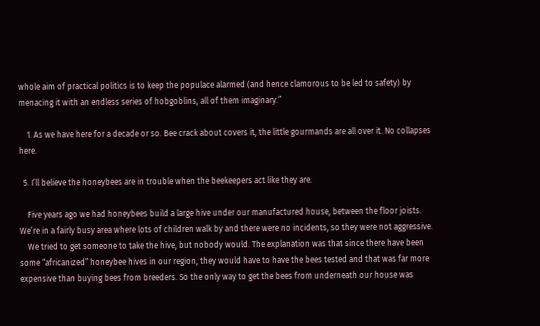whole aim of practical politics is to keep the populace alarmed (and hence clamorous to be led to safety) by menacing it with an endless series of hobgoblins, all of them imaginary.”

    1. As we have here for a decade or so. Bee crack about covers it, the little gourmands are all over it. No collapses here.

  5. I’ll believe the honeybees are in trouble when the beekeepers act like they are.

    Five years ago we had honeybees build a large hive under our manufactured house, between the floor joists. We’re in a fairly busy area where lots of children walk by and there were no incidents, so they were not aggressive.
    We tried to get someone to take the hive, but nobody would. The explanation was that since there have been some “africanized” honeybee hives in our region, they would have to have the bees tested and that was far more expensive than buying bees from breeders. So the only way to get the bees from underneath our house was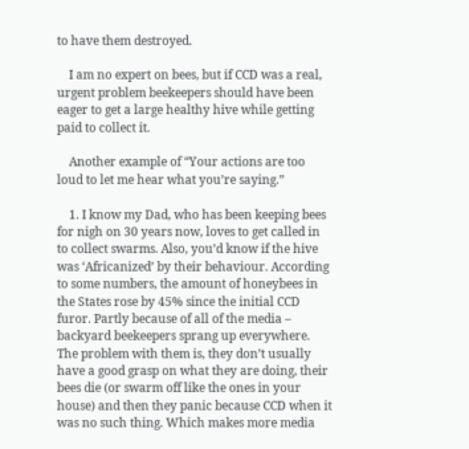to have them destroyed.

    I am no expert on bees, but if CCD was a real, urgent problem beekeepers should have been eager to get a large healthy hive while getting paid to collect it.

    Another example of “Your actions are too loud to let me hear what you’re saying.”

    1. I know my Dad, who has been keeping bees for nigh on 30 years now, loves to get called in to collect swarms. Also, you’d know if the hive was ‘Africanized’ by their behaviour. According to some numbers, the amount of honeybees in the States rose by 45% since the initial CCD furor. Partly because of all of the media – backyard beekeepers sprang up everywhere. The problem with them is, they don’t usually have a good grasp on what they are doing, their bees die (or swarm off like the ones in your house) and then they panic because CCD when it was no such thing. Which makes more media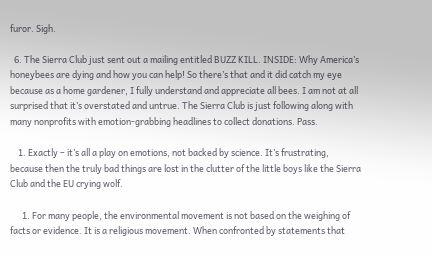furor. Sigh.

  6. The Sierra Club just sent out a mailing entitled BUZZ KILL. INSIDE: Why America’s honeybees are dying and how you can help! So there’s that and it did catch my eye because as a home gardener, I fully understand and appreciate all bees. I am not at all surprised that it’s overstated and untrue. The Sierra Club is just following along with many nonprofits with emotion-grabbing headlines to collect donations. Pass.

    1. Exactly – it’s all a play on emotions, not backed by science. It’s frustrating, because then the truly bad things are lost in the clutter of the little boys like the Sierra Club and the EU crying wolf.

      1. For many people, the environmental movement is not based on the weighing of facts or evidence. It is a religious movement. When confronted by statements that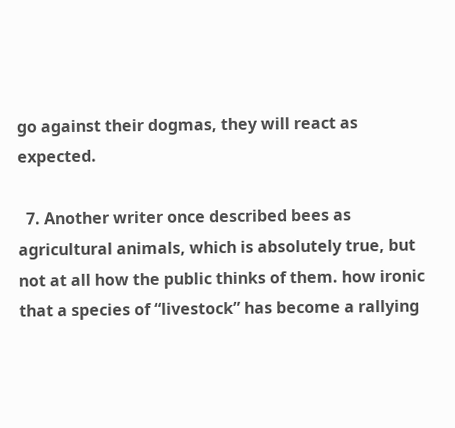go against their dogmas, they will react as expected.

  7. Another writer once described bees as agricultural animals, which is absolutely true, but not at all how the public thinks of them. how ironic that a species of “livestock” has become a rallying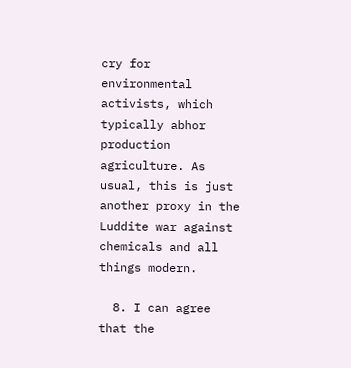cry for environmental activists, which typically abhor production agriculture. As usual, this is just another proxy in the Luddite war against chemicals and all things modern.

  8. I can agree that the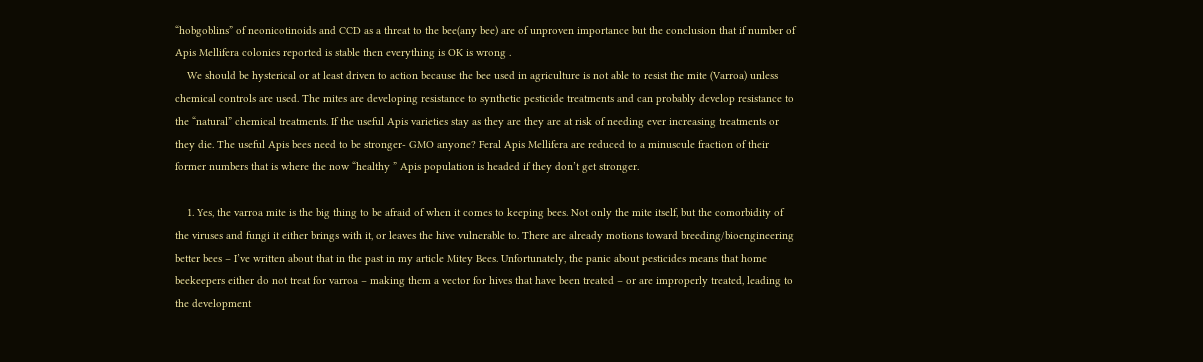“hobgoblins” of neonicotinoids and CCD as a threat to the bee(any bee) are of unproven importance but the conclusion that if number of Apis Mellifera colonies reported is stable then everything is OK is wrong .
    We should be hysterical or at least driven to action because the bee used in agriculture is not able to resist the mite (Varroa) unless chemical controls are used. The mites are developing resistance to synthetic pesticide treatments and can probably develop resistance to the “natural” chemical treatments. If the useful Apis varieties stay as they are they are at risk of needing ever increasing treatments or they die. The useful Apis bees need to be stronger- GMO anyone? Feral Apis Mellifera are reduced to a minuscule fraction of their former numbers that is where the now “healthy ” Apis population is headed if they don’t get stronger.

    1. Yes, the varroa mite is the big thing to be afraid of when it comes to keeping bees. Not only the mite itself, but the comorbidity of the viruses and fungi it either brings with it, or leaves the hive vulnerable to. There are already motions toward breeding/bioengineering better bees – I’ve written about that in the past in my article Mitey Bees. Unfortunately, the panic about pesticides means that home beekeepers either do not treat for varroa – making them a vector for hives that have been treated – or are improperly treated, leading to the development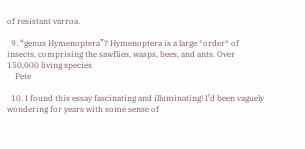of resistant varroa.

  9. “genus Hymenoptera”? Hymenoptera is a large *order* of insects, comprising the sawflies, wasps, bees, and ants. Over 150,000 living species
    Pete

  10. I found this essay fascinating and illuminating! I’d been vaguely wondering for years with some sense of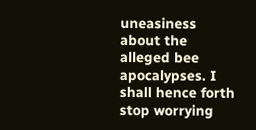uneasiness about the alleged bee apocalypses. I shall hence forth stop worrying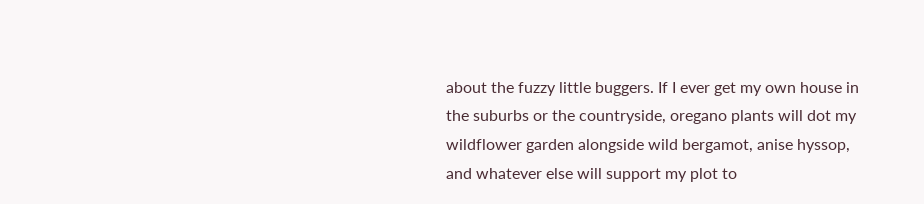about the fuzzy little buggers. If I ever get my own house in the suburbs or the countryside, oregano plants will dot my wildflower garden alongside wild bergamot, anise hyssop, and whatever else will support my plot to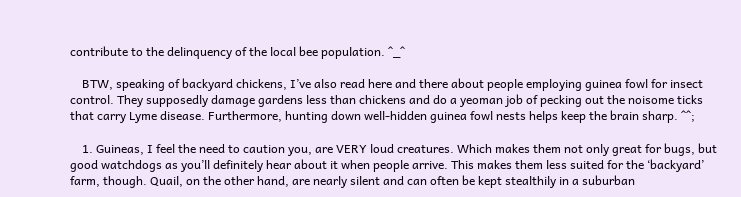contribute to the delinquency of the local bee population. ^_^

    BTW, speaking of backyard chickens, I’ve also read here and there about people employing guinea fowl for insect control. They supposedly damage gardens less than chickens and do a yeoman job of pecking out the noisome ticks that carry Lyme disease. Furthermore, hunting down well-hidden guinea fowl nests helps keep the brain sharp. ^^;

    1. Guineas, I feel the need to caution you, are VERY loud creatures. Which makes them not only great for bugs, but good watchdogs as you’ll definitely hear about it when people arrive. This makes them less suited for the ‘backyard’ farm, though. Quail, on the other hand, are nearly silent and can often be kept stealthily in a suburban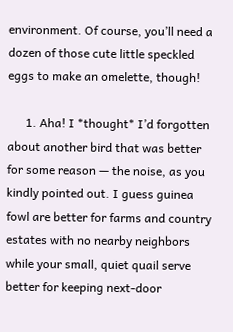environment. Of course, you’ll need a dozen of those cute little speckled eggs to make an omelette, though!

      1. Aha! I *thought* I’d forgotten about another bird that was better for some reason — the noise, as you kindly pointed out. I guess guinea fowl are better for farms and country estates with no nearby neighbors while your small, quiet quail serve better for keeping next-door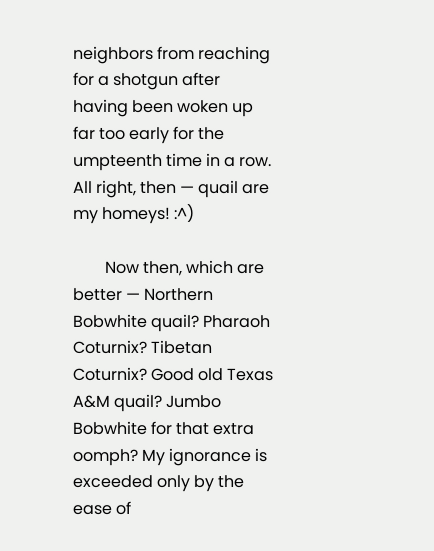neighbors from reaching for a shotgun after having been woken up far too early for the umpteenth time in a row. All right, then — quail are my homeys! :^)

        Now then, which are better — Northern Bobwhite quail? Pharaoh Coturnix? Tibetan Coturnix? Good old Texas A&M quail? Jumbo Bobwhite for that extra oomph? My ignorance is exceeded only by the ease of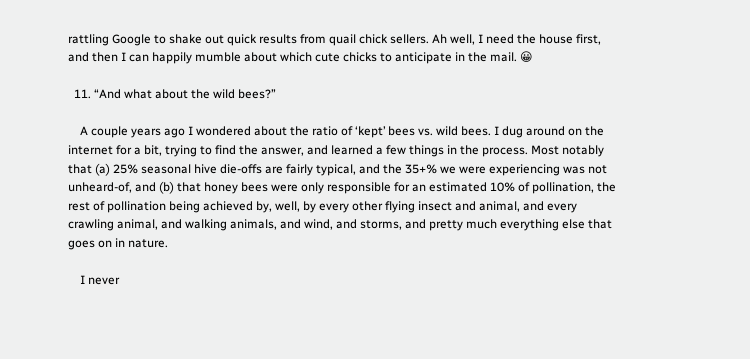rattling Google to shake out quick results from quail chick sellers. Ah well, I need the house first, and then I can happily mumble about which cute chicks to anticipate in the mail. 😀

  11. “And what about the wild bees?”

    A couple years ago I wondered about the ratio of ‘kept’ bees vs. wild bees. I dug around on the internet for a bit, trying to find the answer, and learned a few things in the process. Most notably that (a) 25% seasonal hive die-offs are fairly typical, and the 35+% we were experiencing was not unheard-of, and (b) that honey bees were only responsible for an estimated 10% of pollination, the rest of pollination being achieved by, well, by every other flying insect and animal, and every crawling animal, and walking animals, and wind, and storms, and pretty much everything else that goes on in nature.

    I never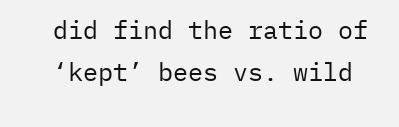did find the ratio of ‘kept’ bees vs. wild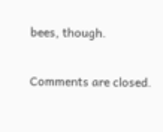bees, though.

Comments are closed.